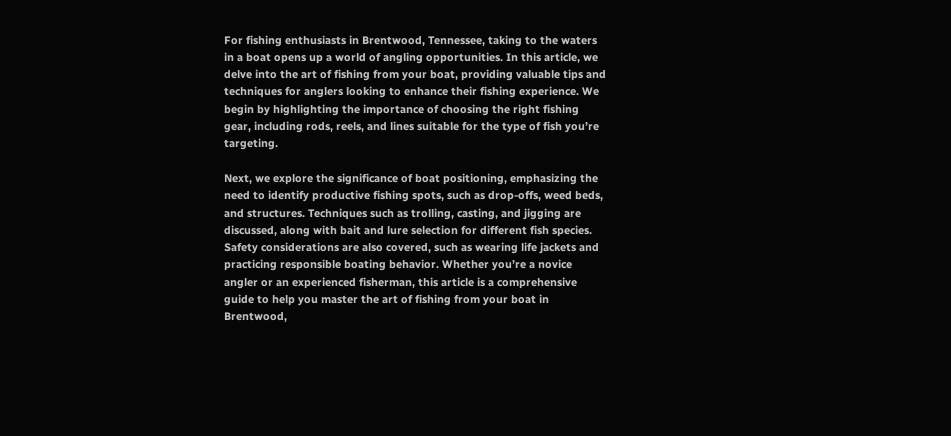For fishing enthusiasts in Brentwood, Tennessee, taking to the waters in a boat opens up a world of angling opportunities. In this article, we delve into the art of fishing from your boat, providing valuable tips and techniques for anglers looking to enhance their fishing experience. We begin by highlighting the importance of choosing the right fishing gear, including rods, reels, and lines suitable for the type of fish you’re targeting.

Next, we explore the significance of boat positioning, emphasizing the need to identify productive fishing spots, such as drop-offs, weed beds, and structures. Techniques such as trolling, casting, and jigging are discussed, along with bait and lure selection for different fish species. Safety considerations are also covered, such as wearing life jackets and practicing responsible boating behavior. Whether you’re a novice angler or an experienced fisherman, this article is a comprehensive guide to help you master the art of fishing from your boat in Brentwood,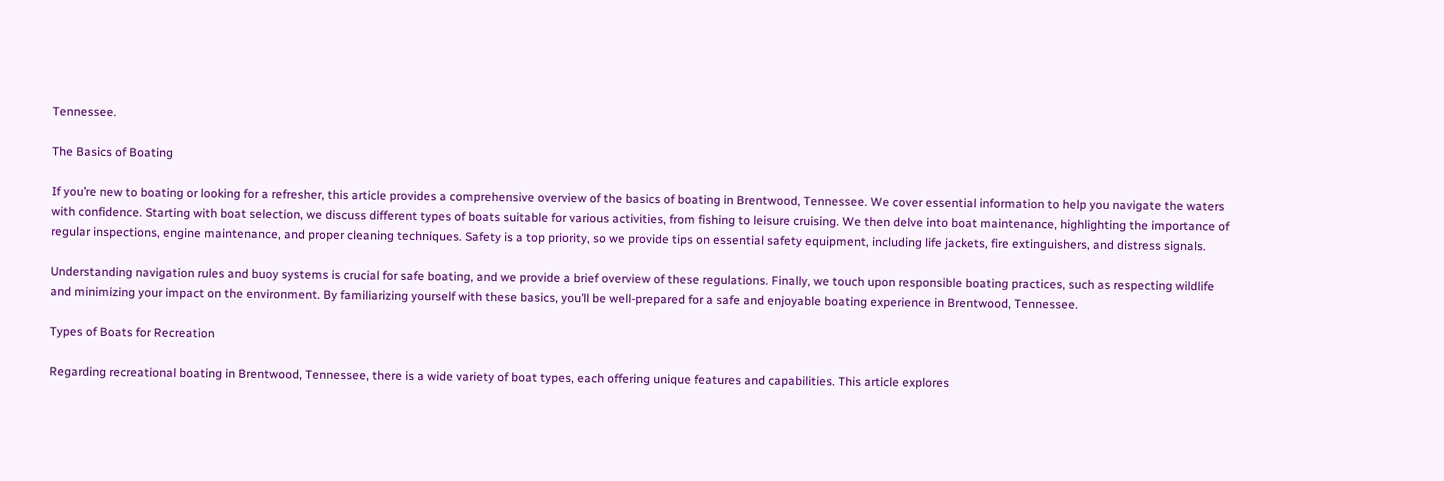Tennessee.

The Basics of Boating

If you’re new to boating or looking for a refresher, this article provides a comprehensive overview of the basics of boating in Brentwood, Tennessee. We cover essential information to help you navigate the waters with confidence. Starting with boat selection, we discuss different types of boats suitable for various activities, from fishing to leisure cruising. We then delve into boat maintenance, highlighting the importance of regular inspections, engine maintenance, and proper cleaning techniques. Safety is a top priority, so we provide tips on essential safety equipment, including life jackets, fire extinguishers, and distress signals.

Understanding navigation rules and buoy systems is crucial for safe boating, and we provide a brief overview of these regulations. Finally, we touch upon responsible boating practices, such as respecting wildlife and minimizing your impact on the environment. By familiarizing yourself with these basics, you’ll be well-prepared for a safe and enjoyable boating experience in Brentwood, Tennessee.

Types of Boats for Recreation

Regarding recreational boating in Brentwood, Tennessee, there is a wide variety of boat types, each offering unique features and capabilities. This article explores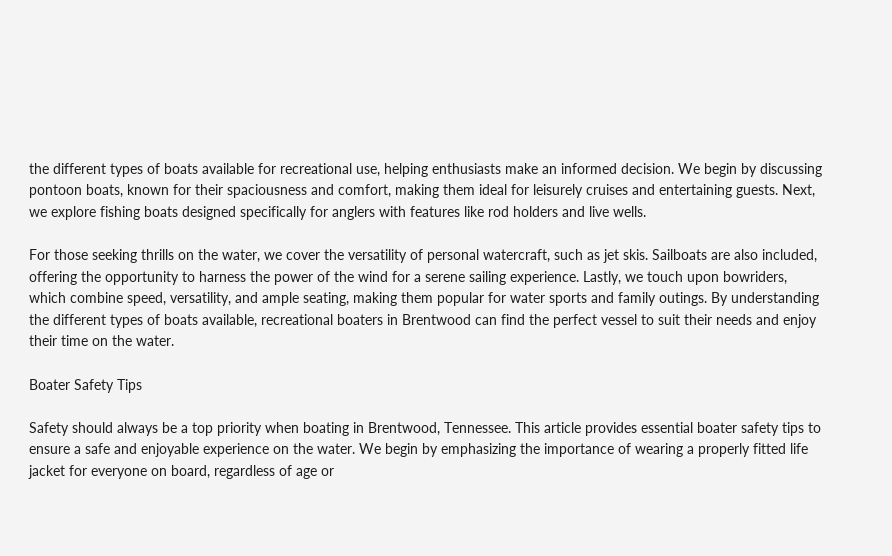the different types of boats available for recreational use, helping enthusiasts make an informed decision. We begin by discussing pontoon boats, known for their spaciousness and comfort, making them ideal for leisurely cruises and entertaining guests. Next, we explore fishing boats designed specifically for anglers with features like rod holders and live wells.

For those seeking thrills on the water, we cover the versatility of personal watercraft, such as jet skis. Sailboats are also included, offering the opportunity to harness the power of the wind for a serene sailing experience. Lastly, we touch upon bowriders, which combine speed, versatility, and ample seating, making them popular for water sports and family outings. By understanding the different types of boats available, recreational boaters in Brentwood can find the perfect vessel to suit their needs and enjoy their time on the water.

Boater Safety Tips

Safety should always be a top priority when boating in Brentwood, Tennessee. This article provides essential boater safety tips to ensure a safe and enjoyable experience on the water. We begin by emphasizing the importance of wearing a properly fitted life jacket for everyone on board, regardless of age or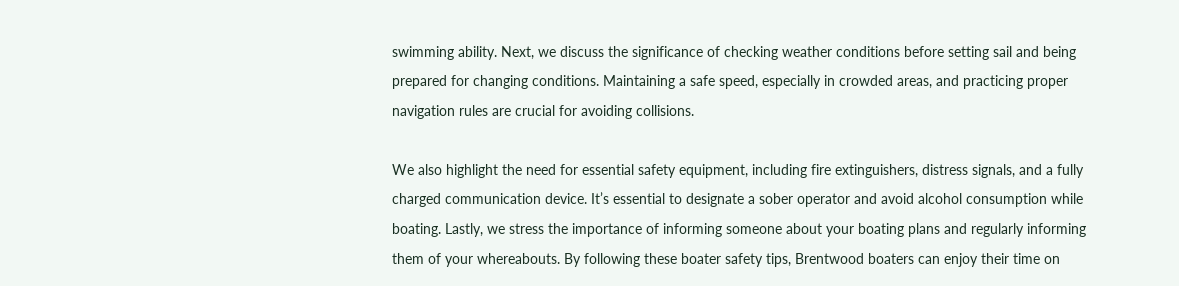swimming ability. Next, we discuss the significance of checking weather conditions before setting sail and being prepared for changing conditions. Maintaining a safe speed, especially in crowded areas, and practicing proper navigation rules are crucial for avoiding collisions.

We also highlight the need for essential safety equipment, including fire extinguishers, distress signals, and a fully charged communication device. It’s essential to designate a sober operator and avoid alcohol consumption while boating. Lastly, we stress the importance of informing someone about your boating plans and regularly informing them of your whereabouts. By following these boater safety tips, Brentwood boaters can enjoy their time on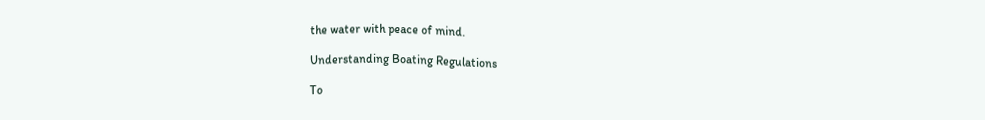the water with peace of mind.

Understanding Boating Regulations

To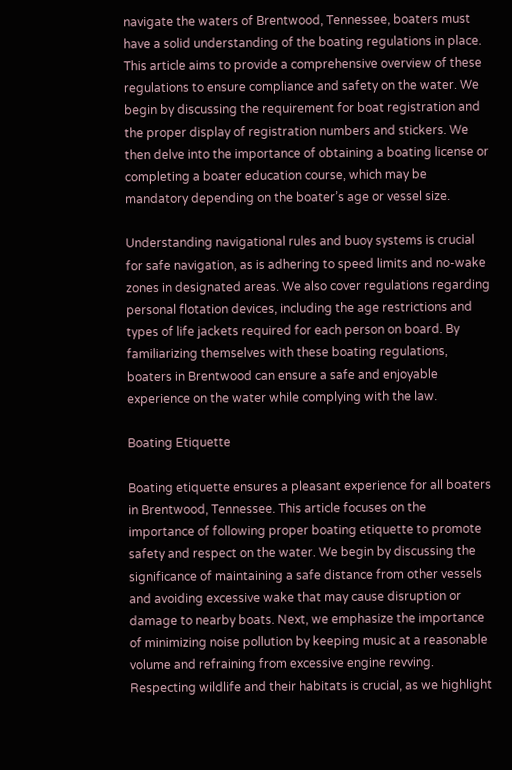navigate the waters of Brentwood, Tennessee, boaters must have a solid understanding of the boating regulations in place. This article aims to provide a comprehensive overview of these regulations to ensure compliance and safety on the water. We begin by discussing the requirement for boat registration and the proper display of registration numbers and stickers. We then delve into the importance of obtaining a boating license or completing a boater education course, which may be mandatory depending on the boater’s age or vessel size.

Understanding navigational rules and buoy systems is crucial for safe navigation, as is adhering to speed limits and no-wake zones in designated areas. We also cover regulations regarding personal flotation devices, including the age restrictions and types of life jackets required for each person on board. By familiarizing themselves with these boating regulations, boaters in Brentwood can ensure a safe and enjoyable experience on the water while complying with the law.

Boating Etiquette

Boating etiquette ensures a pleasant experience for all boaters in Brentwood, Tennessee. This article focuses on the importance of following proper boating etiquette to promote safety and respect on the water. We begin by discussing the significance of maintaining a safe distance from other vessels and avoiding excessive wake that may cause disruption or damage to nearby boats. Next, we emphasize the importance of minimizing noise pollution by keeping music at a reasonable volume and refraining from excessive engine revving. Respecting wildlife and their habitats is crucial, as we highlight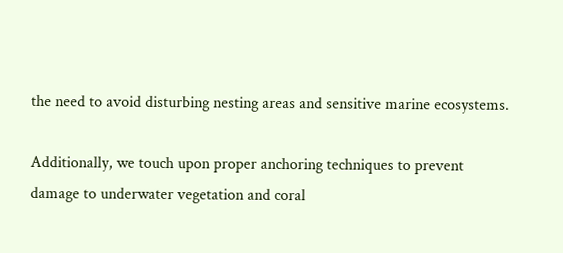the need to avoid disturbing nesting areas and sensitive marine ecosystems.

Additionally, we touch upon proper anchoring techniques to prevent damage to underwater vegetation and coral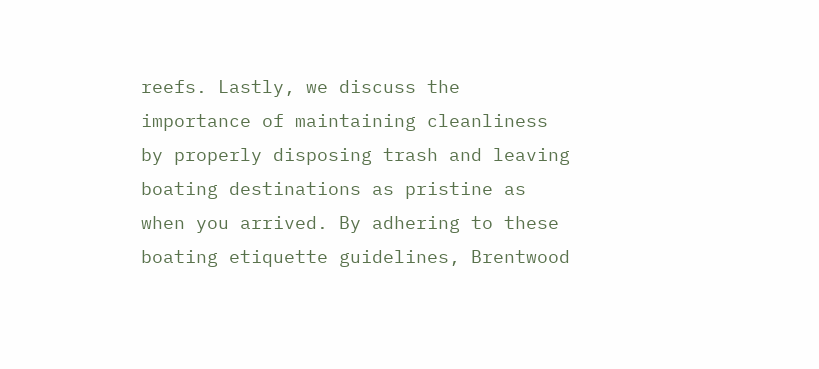reefs. Lastly, we discuss the importance of maintaining cleanliness by properly disposing trash and leaving boating destinations as pristine as when you arrived. By adhering to these boating etiquette guidelines, Brentwood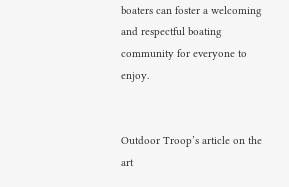boaters can foster a welcoming and respectful boating community for everyone to enjoy.


Outdoor Troop’s article on the art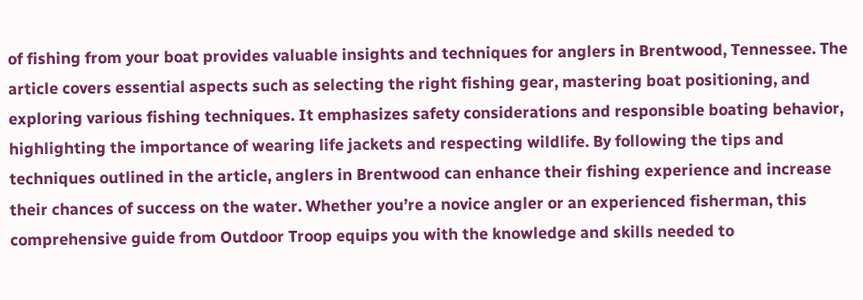of fishing from your boat provides valuable insights and techniques for anglers in Brentwood, Tennessee. The article covers essential aspects such as selecting the right fishing gear, mastering boat positioning, and exploring various fishing techniques. It emphasizes safety considerations and responsible boating behavior, highlighting the importance of wearing life jackets and respecting wildlife. By following the tips and techniques outlined in the article, anglers in Brentwood can enhance their fishing experience and increase their chances of success on the water. Whether you’re a novice angler or an experienced fisherman, this comprehensive guide from Outdoor Troop equips you with the knowledge and skills needed to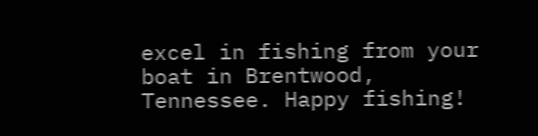excel in fishing from your boat in Brentwood, Tennessee. Happy fishing!